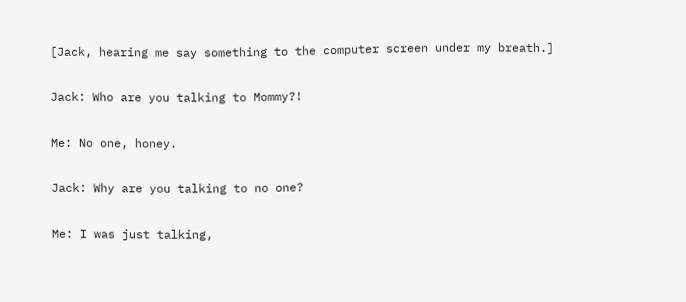[Jack, hearing me say something to the computer screen under my breath.]

Jack: Who are you talking to Mommy?!

Me: No one, honey.

Jack: Why are you talking to no one?

Me: I was just talking,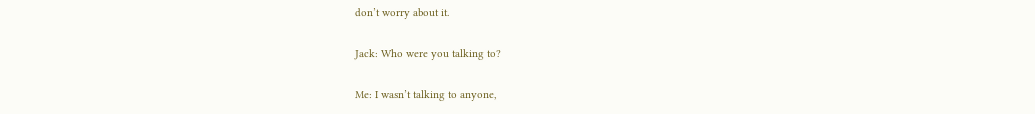don’t worry about it.

Jack: Who were you talking to?

Me: I wasn’t talking to anyone,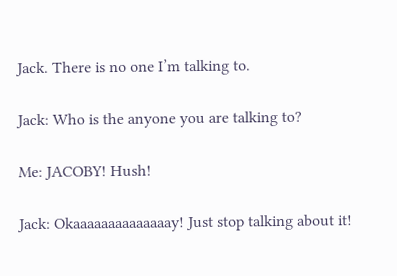Jack. There is no one I’m talking to.

Jack: Who is the anyone you are talking to?

Me: JACOBY! Hush!

Jack: Okaaaaaaaaaaaaaay! Just stop talking about it!